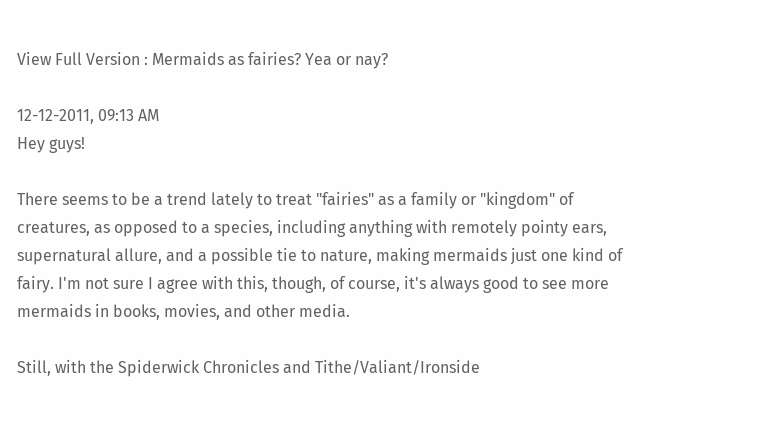View Full Version : Mermaids as fairies? Yea or nay?

12-12-2011, 09:13 AM
Hey guys!

There seems to be a trend lately to treat "fairies" as a family or "kingdom" of creatures, as opposed to a species, including anything with remotely pointy ears, supernatural allure, and a possible tie to nature, making mermaids just one kind of fairy. I'm not sure I agree with this, though, of course, it's always good to see more mermaids in books, movies, and other media.

Still, with the Spiderwick Chronicles and Tithe/Valiant/Ironside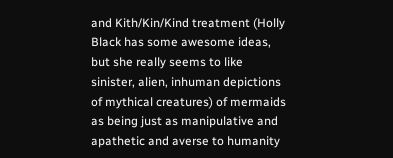and Kith/Kin/Kind treatment (Holly Black has some awesome ideas, but she really seems to like sinister, alien, inhuman depictions of mythical creatures) of mermaids as being just as manipulative and apathetic and averse to humanity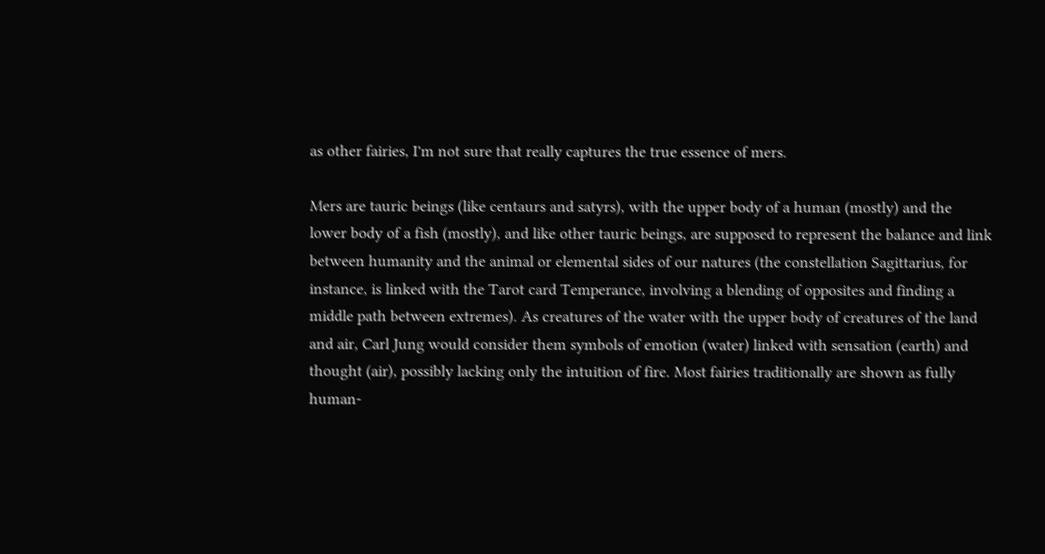as other fairies, I'm not sure that really captures the true essence of mers.

Mers are tauric beings (like centaurs and satyrs), with the upper body of a human (mostly) and the lower body of a fish (mostly), and like other tauric beings, are supposed to represent the balance and link between humanity and the animal or elemental sides of our natures (the constellation Sagittarius, for instance, is linked with the Tarot card Temperance, involving a blending of opposites and finding a middle path between extremes). As creatures of the water with the upper body of creatures of the land and air, Carl Jung would consider them symbols of emotion (water) linked with sensation (earth) and thought (air), possibly lacking only the intuition of fire. Most fairies traditionally are shown as fully human-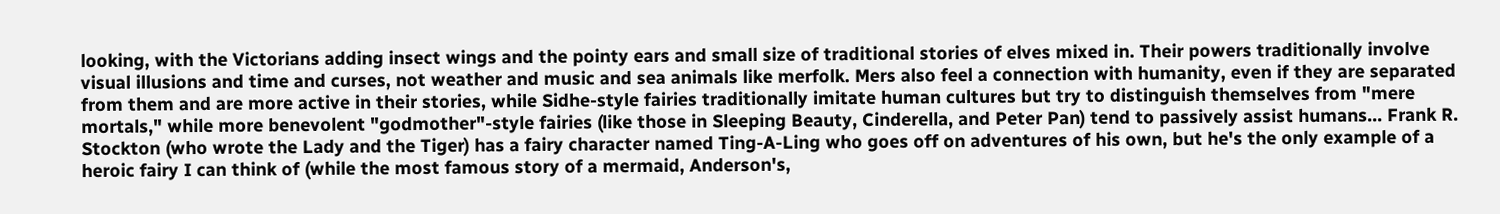looking, with the Victorians adding insect wings and the pointy ears and small size of traditional stories of elves mixed in. Their powers traditionally involve visual illusions and time and curses, not weather and music and sea animals like merfolk. Mers also feel a connection with humanity, even if they are separated from them and are more active in their stories, while Sidhe-style fairies traditionally imitate human cultures but try to distinguish themselves from "mere mortals," while more benevolent "godmother"-style fairies (like those in Sleeping Beauty, Cinderella, and Peter Pan) tend to passively assist humans... Frank R. Stockton (who wrote the Lady and the Tiger) has a fairy character named Ting-A-Ling who goes off on adventures of his own, but he's the only example of a heroic fairy I can think of (while the most famous story of a mermaid, Anderson's,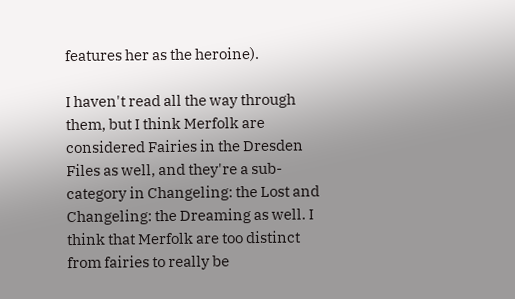features her as the heroine).

I haven't read all the way through them, but I think Merfolk are considered Fairies in the Dresden Files as well, and they're a sub-category in Changeling: the Lost and Changeling: the Dreaming as well. I think that Merfolk are too distinct from fairies to really be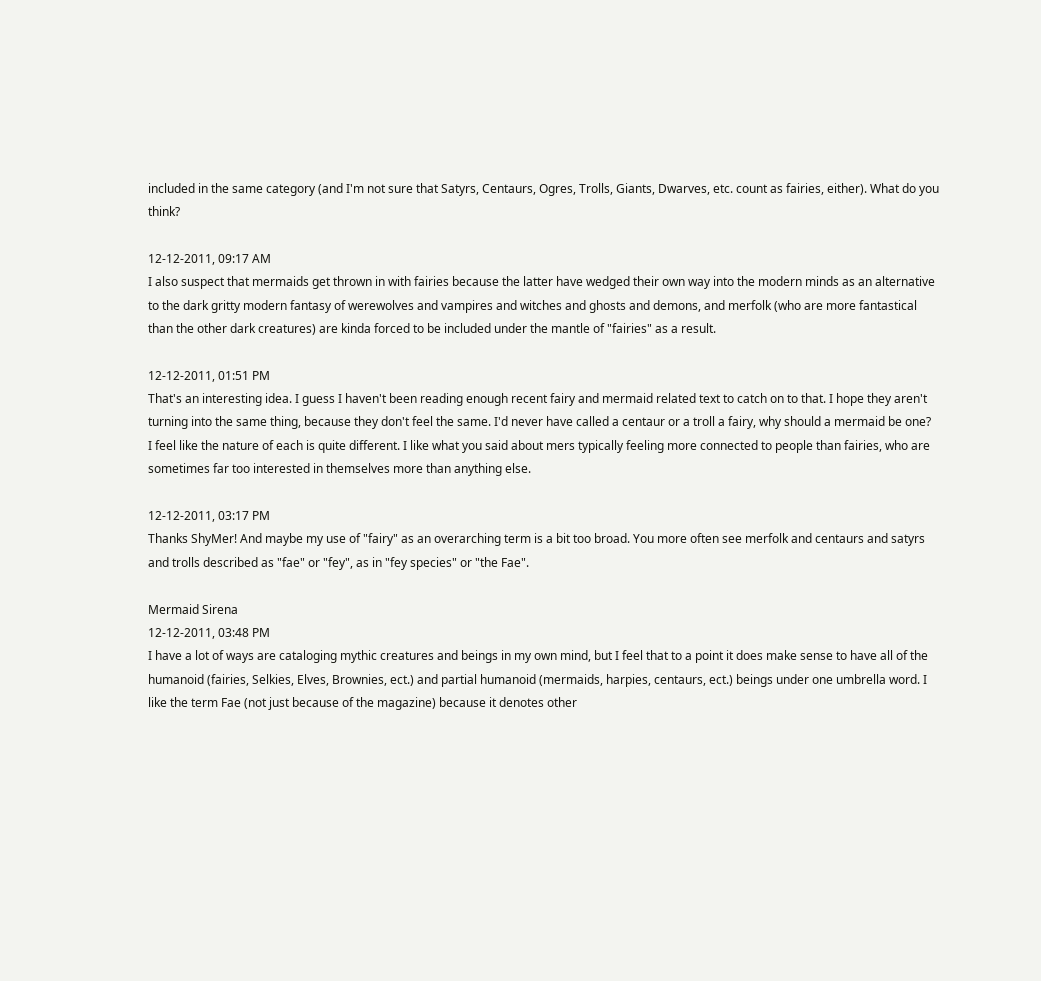included in the same category (and I'm not sure that Satyrs, Centaurs, Ogres, Trolls, Giants, Dwarves, etc. count as fairies, either). What do you think?

12-12-2011, 09:17 AM
I also suspect that mermaids get thrown in with fairies because the latter have wedged their own way into the modern minds as an alternative to the dark gritty modern fantasy of werewolves and vampires and witches and ghosts and demons, and merfolk (who are more fantastical than the other dark creatures) are kinda forced to be included under the mantle of "fairies" as a result.

12-12-2011, 01:51 PM
That's an interesting idea. I guess I haven't been reading enough recent fairy and mermaid related text to catch on to that. I hope they aren't turning into the same thing, because they don't feel the same. I'd never have called a centaur or a troll a fairy, why should a mermaid be one?
I feel like the nature of each is quite different. I like what you said about mers typically feeling more connected to people than fairies, who are sometimes far too interested in themselves more than anything else.

12-12-2011, 03:17 PM
Thanks ShyMer! And maybe my use of "fairy" as an overarching term is a bit too broad. You more often see merfolk and centaurs and satyrs and trolls described as "fae" or "fey", as in "fey species" or "the Fae".

Mermaid Sirena
12-12-2011, 03:48 PM
I have a lot of ways are cataloging mythic creatures and beings in my own mind, but I feel that to a point it does make sense to have all of the humanoid (fairies, Selkies, Elves, Brownies, ect.) and partial humanoid (mermaids, harpies, centaurs, ect.) beings under one umbrella word. I like the term Fae (not just because of the magazine) because it denotes other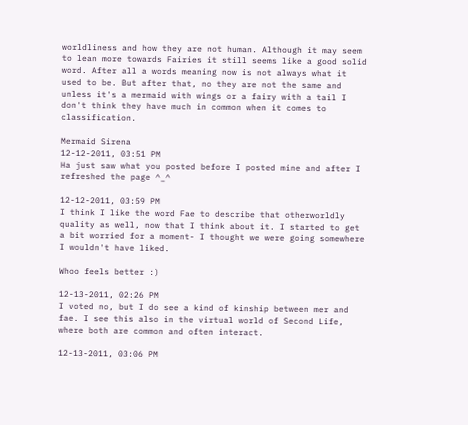worldliness and how they are not human. Although it may seem to lean more towards Fairies it still seems like a good solid word. After all a words meaning now is not always what it used to be. But after that, no they are not the same and unless it's a mermaid with wings or a fairy with a tail I don't think they have much in common when it comes to classification.

Mermaid Sirena
12-12-2011, 03:51 PM
Ha just saw what you posted before I posted mine and after I refreshed the page ^_^

12-12-2011, 03:59 PM
I think I like the word Fae to describe that otherworldly quality as well, now that I think about it. I started to get a bit worried for a moment- I thought we were going somewhere I wouldn't have liked.

Whoo feels better :)

12-13-2011, 02:26 PM
I voted no, but I do see a kind of kinship between mer and fae. I see this also in the virtual world of Second Life, where both are common and often interact.

12-13-2011, 03:06 PM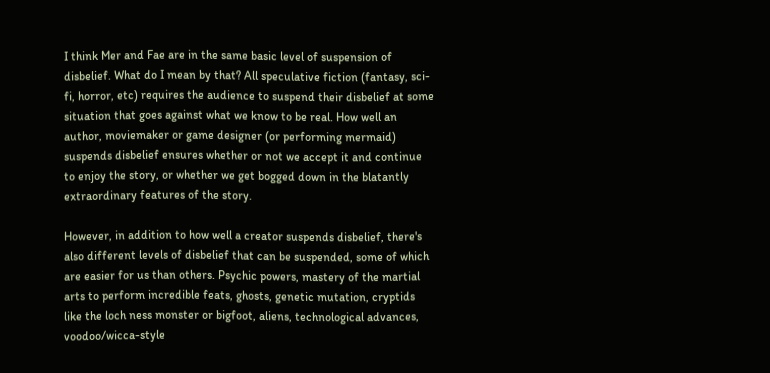I think Mer and Fae are in the same basic level of suspension of disbelief. What do I mean by that? All speculative fiction (fantasy, sci-fi, horror, etc) requires the audience to suspend their disbelief at some situation that goes against what we know to be real. How well an author, moviemaker or game designer (or performing mermaid) suspends disbelief ensures whether or not we accept it and continue to enjoy the story, or whether we get bogged down in the blatantly extraordinary features of the story.

However, in addition to how well a creator suspends disbelief, there's also different levels of disbelief that can be suspended, some of which are easier for us than others. Psychic powers, mastery of the martial arts to perform incredible feats, ghosts, genetic mutation, cryptids like the loch ness monster or bigfoot, aliens, technological advances, voodoo/wicca-style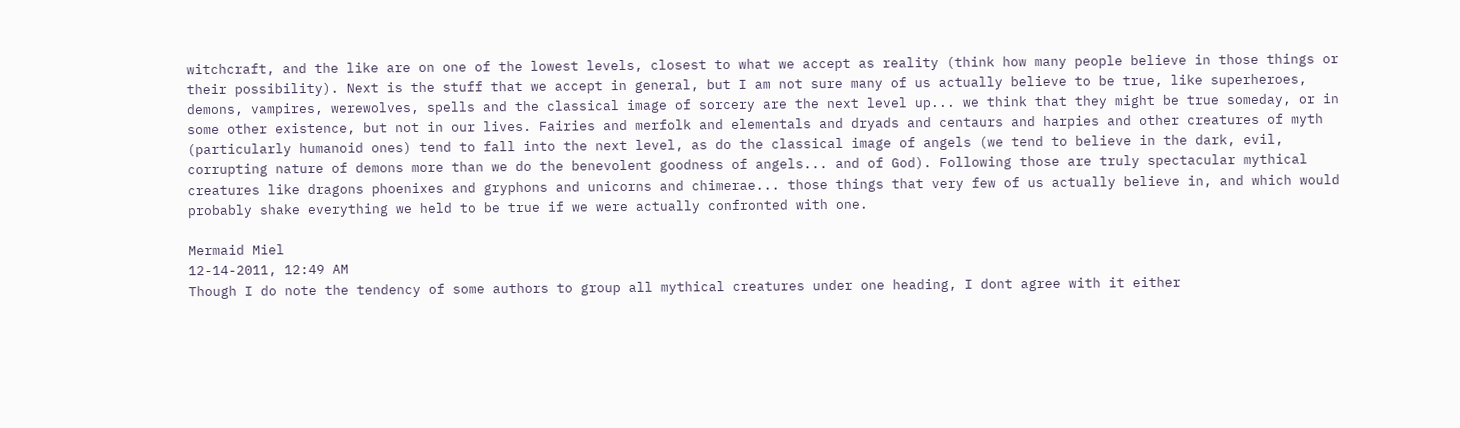witchcraft, and the like are on one of the lowest levels, closest to what we accept as reality (think how many people believe in those things or their possibility). Next is the stuff that we accept in general, but I am not sure many of us actually believe to be true, like superheroes, demons, vampires, werewolves, spells and the classical image of sorcery are the next level up... we think that they might be true someday, or in some other existence, but not in our lives. Fairies and merfolk and elementals and dryads and centaurs and harpies and other creatures of myth (particularly humanoid ones) tend to fall into the next level, as do the classical image of angels (we tend to believe in the dark, evil, corrupting nature of demons more than we do the benevolent goodness of angels... and of God). Following those are truly spectacular mythical creatures like dragons phoenixes and gryphons and unicorns and chimerae... those things that very few of us actually believe in, and which would probably shake everything we held to be true if we were actually confronted with one.

Mermaid Miel
12-14-2011, 12:49 AM
Though I do note the tendency of some authors to group all mythical creatures under one heading, I dont agree with it either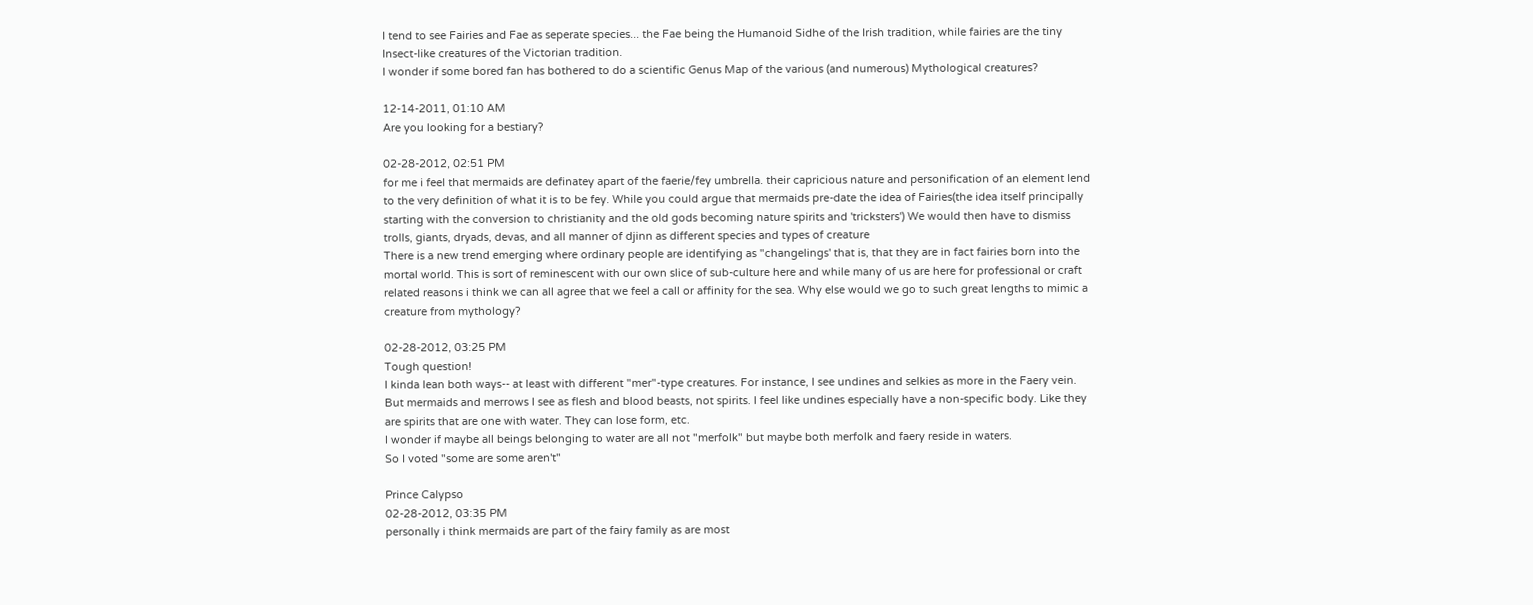I tend to see Fairies and Fae as seperate species... the Fae being the Humanoid Sidhe of the Irish tradition, while fairies are the tiny Insect-like creatures of the Victorian tradition.
I wonder if some bored fan has bothered to do a scientific Genus Map of the various (and numerous) Mythological creatures?

12-14-2011, 01:10 AM
Are you looking for a bestiary?

02-28-2012, 02:51 PM
for me i feel that mermaids are definatey apart of the faerie/fey umbrella. their capricious nature and personification of an element lend to the very definition of what it is to be fey. While you could argue that mermaids pre-date the idea of Fairies(the idea itself principally starting with the conversion to christianity and the old gods becoming nature spirits and 'tricksters') We would then have to dismiss trolls, giants, dryads, devas, and all manner of djinn as different species and types of creature
There is a new trend emerging where ordinary people are identifying as "changelings' that is, that they are in fact fairies born into the mortal world. This is sort of reminescent with our own slice of sub-culture here and while many of us are here for professional or craft related reasons i think we can all agree that we feel a call or affinity for the sea. Why else would we go to such great lengths to mimic a creature from mythology?

02-28-2012, 03:25 PM
Tough question!
I kinda lean both ways-- at least with different "mer"-type creatures. For instance, I see undines and selkies as more in the Faery vein. But mermaids and merrows I see as flesh and blood beasts, not spirits. I feel like undines especially have a non-specific body. Like they are spirits that are one with water. They can lose form, etc.
I wonder if maybe all beings belonging to water are all not "merfolk" but maybe both merfolk and faery reside in waters.
So I voted "some are some aren't"

Prince Calypso
02-28-2012, 03:35 PM
personally i think mermaids are part of the fairy family as are most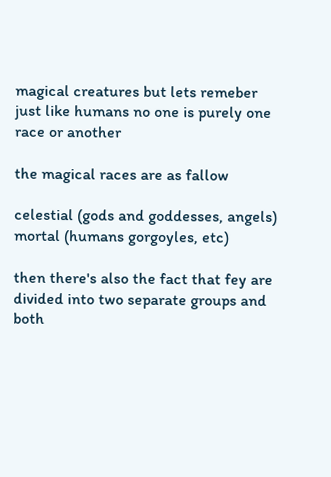magical creatures but lets remeber just like humans no one is purely one race or another

the magical races are as fallow

celestial (gods and goddesses, angels)
mortal (humans gorgoyles, etc)

then there's also the fact that fey are divided into two separate groups and both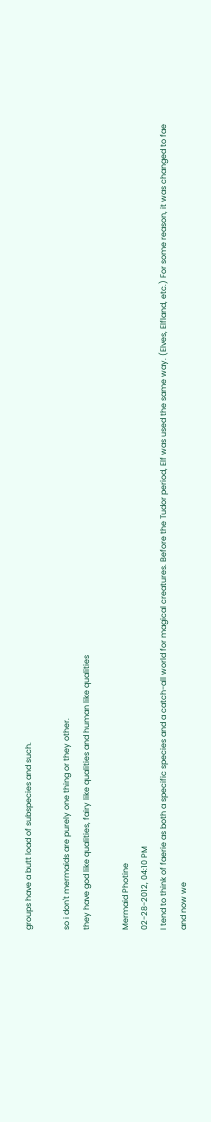groups have a butt load of subspecies and such.

so i don't mermaids are purely one thing or they other.
they have god like qualities, fairy like qualities and human like qualities

Mermaid Photine
02-28-2012, 04:10 PM
I tend to think of faerie as both a specific species and a catch-all world for magical creatures. Before the Tudor period, Elf was used the same way. (Elves, Elfland, etc.) For some reason, it was changed to fae and now we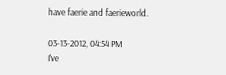have faerie and faerieworld.

03-13-2012, 04:54 PM
I've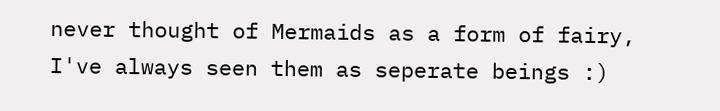never thought of Mermaids as a form of fairy, I've always seen them as seperate beings :)